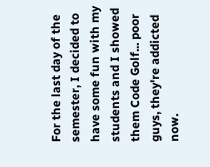For the last day of the semester, I decided to have some fun with my students and I showed them Code Golf... poor guys, they're addicted now.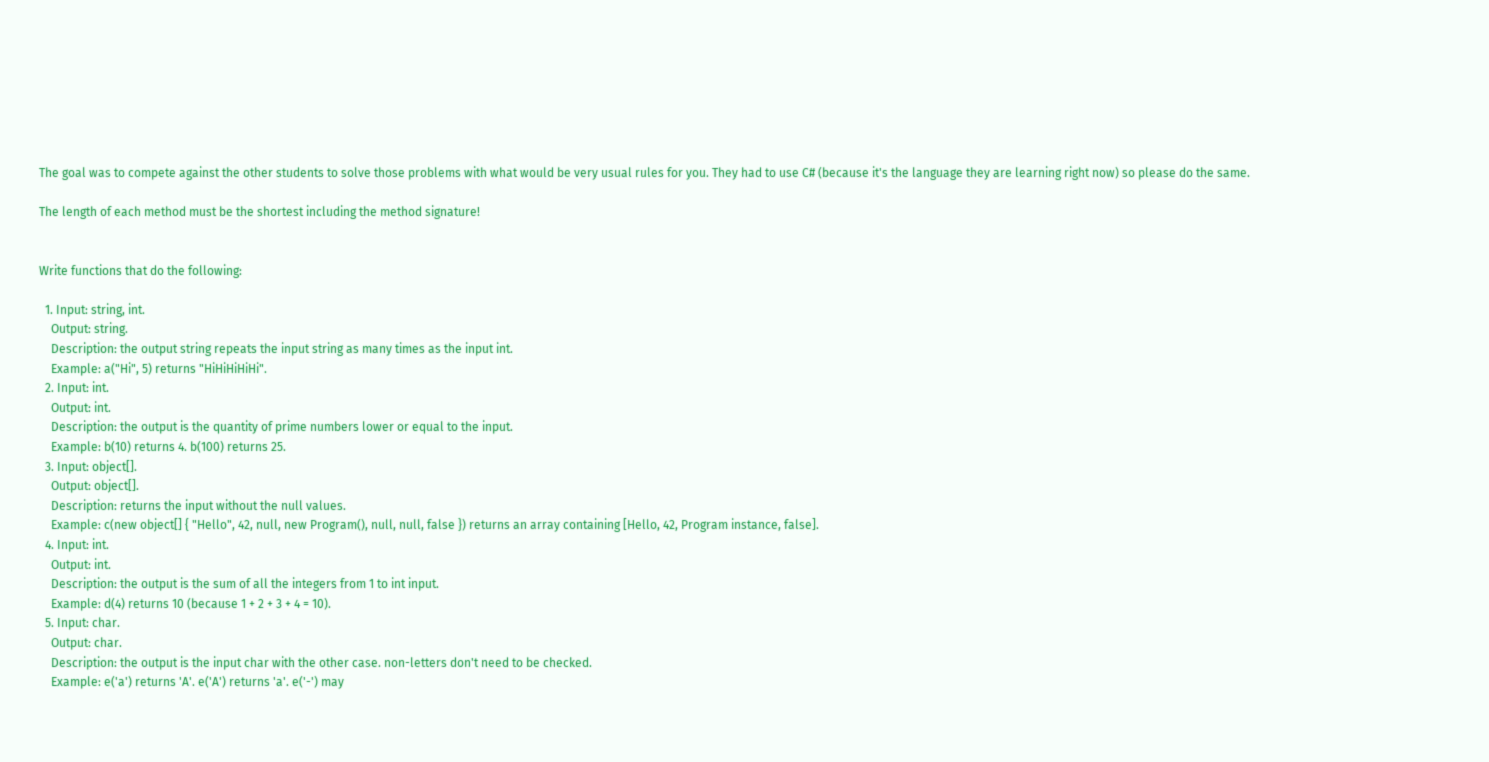The goal was to compete against the other students to solve those problems with what would be very usual rules for you. They had to use C# (because it's the language they are learning right now) so please do the same.

The length of each method must be the shortest including the method signature!


Write functions that do the following:

  1. Input: string, int.
    Output: string.
    Description: the output string repeats the input string as many times as the input int.
    Example: a("Hi", 5) returns "HiHiHiHiHi".
  2. Input: int.
    Output: int.
    Description: the output is the quantity of prime numbers lower or equal to the input.
    Example: b(10) returns 4. b(100) returns 25.
  3. Input: object[].
    Output: object[].
    Description: returns the input without the null values.
    Example: c(new object[] { "Hello", 42, null, new Program(), null, null, false }) returns an array containing [Hello, 42, Program instance, false].
  4. Input: int.
    Output: int.
    Description: the output is the sum of all the integers from 1 to int input.
    Example: d(4) returns 10 (because 1 + 2 + 3 + 4 = 10).
  5. Input: char.
    Output: char.
    Description: the output is the input char with the other case. non-letters don't need to be checked.
    Example: e('a') returns 'A'. e('A') returns 'a'. e('-') may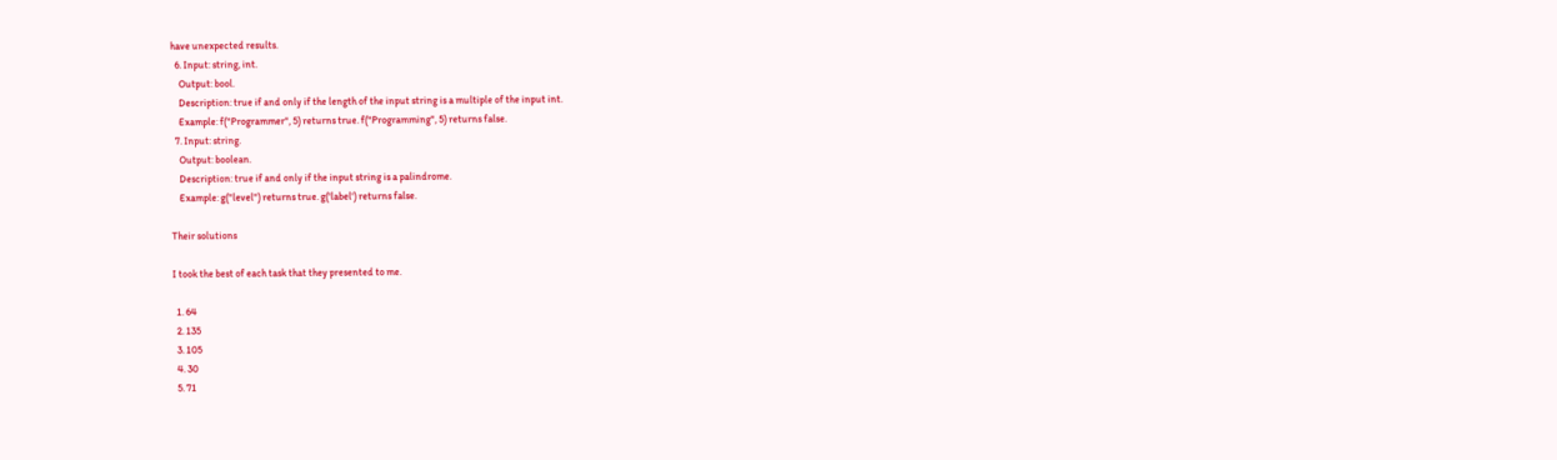have unexpected results.
  6. Input: string, int.
    Output: bool.
    Description: true if and only if the length of the input string is a multiple of the input int.
    Example: f("Programmer", 5) returns true. f("Programming", 5) returns false.
  7. Input: string.
    Output: boolean.
    Description: true if and only if the input string is a palindrome.
    Example: g("level") returns true. g('label') returns false.

Their solutions

I took the best of each task that they presented to me.

  1. 64
  2. 135
  3. 105
  4. 30
  5. 71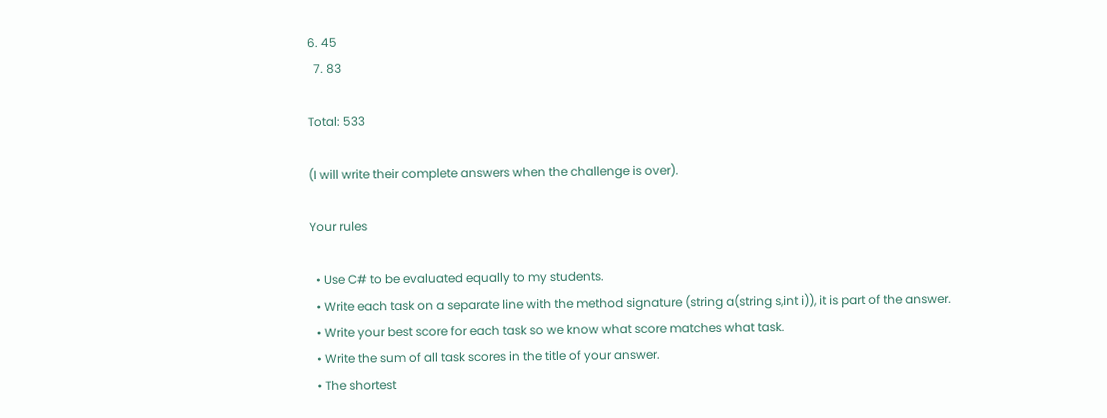6. 45
  7. 83

Total: 533

(I will write their complete answers when the challenge is over).

Your rules

  • Use C# to be evaluated equally to my students.
  • Write each task on a separate line with the method signature (string a(string s,int i)), it is part of the answer.
  • Write your best score for each task so we know what score matches what task.
  • Write the sum of all task scores in the title of your answer.
  • The shortest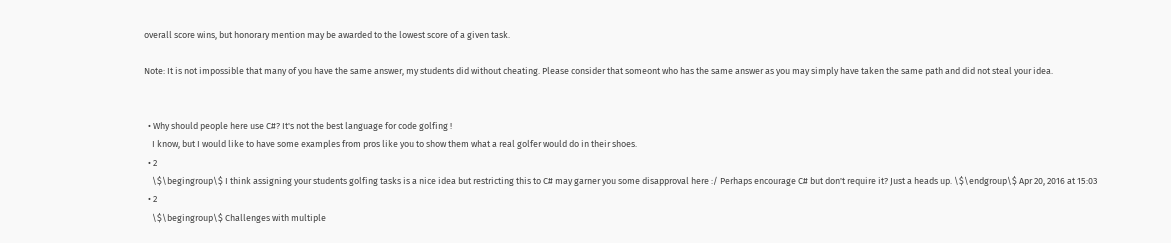overall score wins, but honorary mention may be awarded to the lowest score of a given task.

Note: It is not impossible that many of you have the same answer, my students did without cheating. Please consider that someont who has the same answer as you may simply have taken the same path and did not steal your idea.


  • Why should people here use C#? It's not the best language for code golfing !
    I know, but I would like to have some examples from pros like you to show them what a real golfer would do in their shoes.
  • 2
    \$\begingroup\$ I think assigning your students golfing tasks is a nice idea but restricting this to C# may garner you some disapproval here :/ Perhaps encourage C# but don't require it? Just a heads up. \$\endgroup\$ Apr 20, 2016 at 15:03
  • 2
    \$\begingroup\$ Challenges with multiple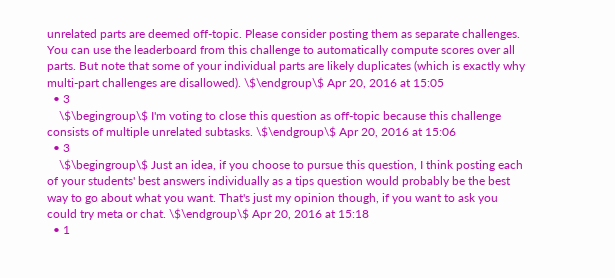unrelated parts are deemed off-topic. Please consider posting them as separate challenges. You can use the leaderboard from this challenge to automatically compute scores over all parts. But note that some of your individual parts are likely duplicates (which is exactly why multi-part challenges are disallowed). \$\endgroup\$ Apr 20, 2016 at 15:05
  • 3
    \$\begingroup\$ I'm voting to close this question as off-topic because this challenge consists of multiple unrelated subtasks. \$\endgroup\$ Apr 20, 2016 at 15:06
  • 3
    \$\begingroup\$ Just an idea, if you choose to pursue this question, I think posting each of your students' best answers individually as a tips question would probably be the best way to go about what you want. That's just my opinion though, if you want to ask you could try meta or chat. \$\endgroup\$ Apr 20, 2016 at 15:18
  • 1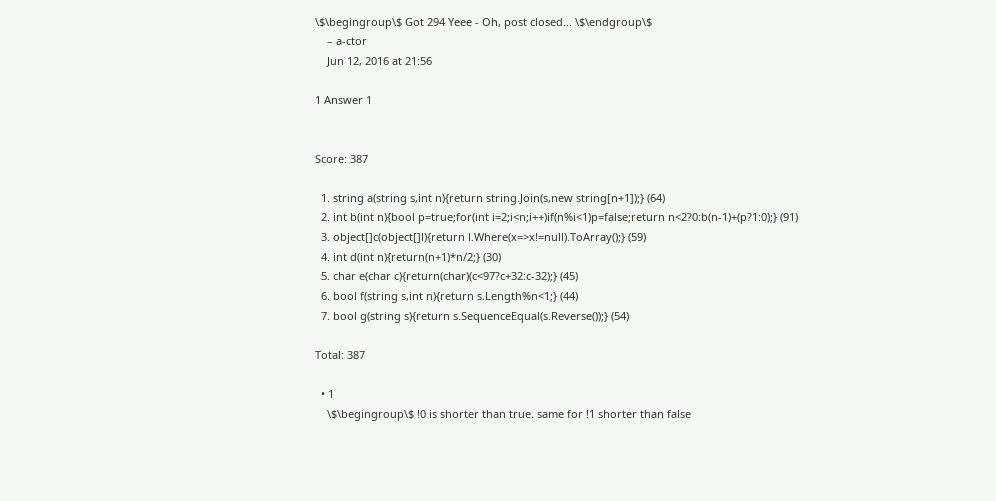\$\begingroup\$ Got 294 Yeee - Oh, post closed... \$\endgroup\$
    – a-ctor
    Jun 12, 2016 at 21:56

1 Answer 1


Score: 387

  1. string a(string s,int n){return string.Join(s,new string[n+1]);} (64)
  2. int b(int n){bool p=true;for(int i=2;i<n;i++)if(n%i<1)p=false;return n<2?0:b(n-1)+(p?1:0);} (91)
  3. object[]c(object[]l){return l.Where(x=>x!=null).ToArray();} (59)
  4. int d(int n){return(n+1)*n/2;} (30)
  5. char e(char c){return(char)(c<97?c+32:c-32);} (45)
  6. bool f(string s,int n){return s.Length%n<1;} (44)
  7. bool g(string s){return s.SequenceEqual(s.Reverse());} (54)

Total: 387

  • 1
    \$\begingroup\$ !0 is shorter than true. same for !1 shorter than false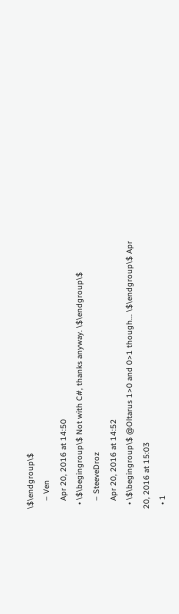\$\endgroup\$
    – Ven
    Apr 20, 2016 at 14:50
  • \$\begingroup\$ Not with C#, thanks anyway. \$\endgroup\$
    – SteeveDroz
    Apr 20, 2016 at 14:52
  • \$\begingroup\$ @Oltarus 1>0 and 0>1 though... \$\endgroup\$ Apr 20, 2016 at 15:03
  • 1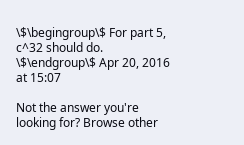\$\begingroup\$ For part 5, c^32 should do. \$\endgroup\$ Apr 20, 2016 at 15:07

Not the answer you're looking for? Browse other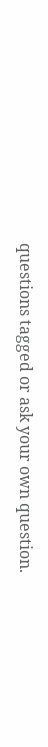questions tagged or ask your own question.